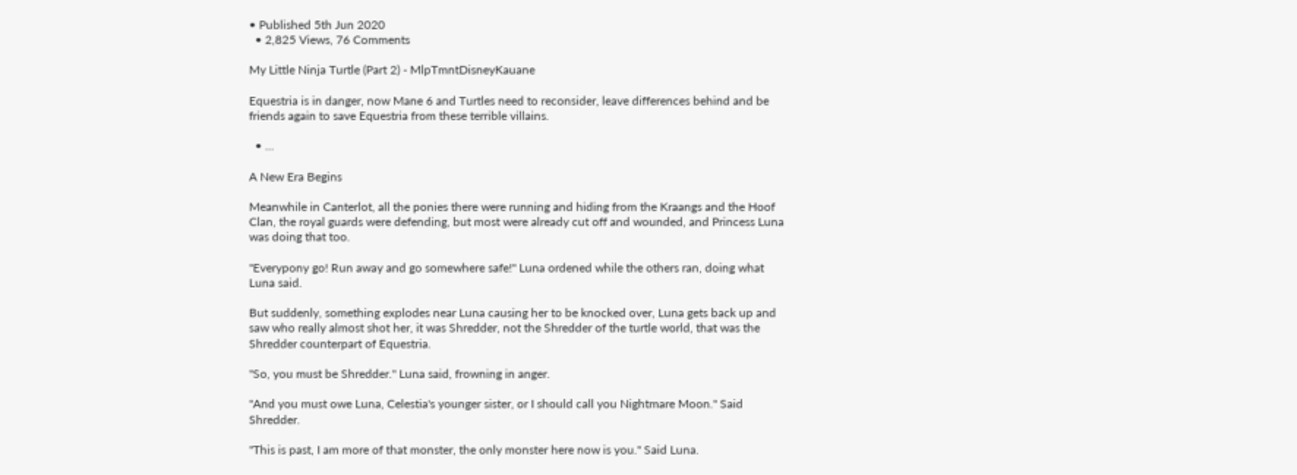• Published 5th Jun 2020
  • 2,825 Views, 76 Comments

My Little Ninja Turtle (Part 2) - MlpTmntDisneyKauane

Equestria is in danger, now Mane 6 and Turtles need to reconsider, leave differences behind and be friends again to save Equestria from these terrible villains.

  • ...

A New Era Begins

Meanwhile in Canterlot, all the ponies there were running and hiding from the Kraangs and the Hoof Clan, the royal guards were defending, but most were already cut off and wounded, and Princess Luna was doing that too.

"Everypony go! Run away and go somewhere safe!" Luna ordened while the others ran, doing what Luna said.

But suddenly, something explodes near Luna causing her to be knocked over, Luna gets back up and saw who really almost shot her, it was Shredder, not the Shredder of the turtle world, that was the Shredder counterpart of Equestria.

"So, you must be Shredder." Luna said, frowning in anger.

"And you must owe Luna, Celestia's younger sister, or I should call you Nightmare Moon." Said Shredder.

"This is past, I am more of that monster, the only monster here now is you." Said Luna.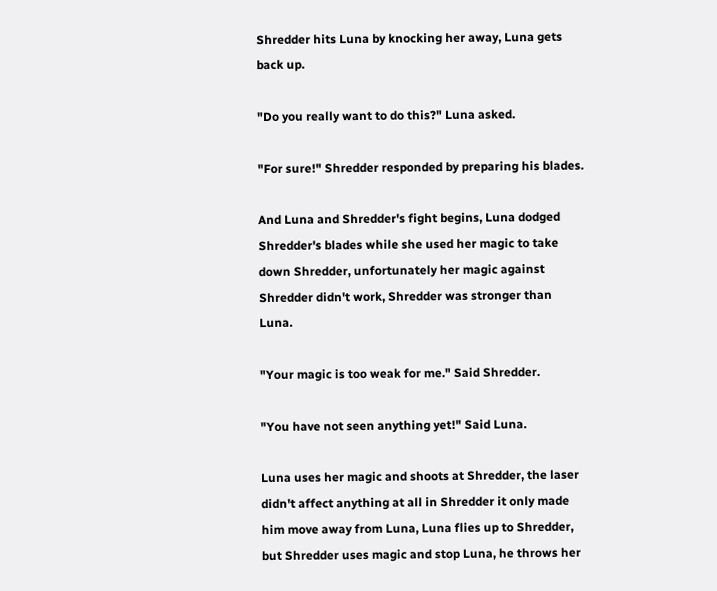Shredder hits Luna by knocking her away, Luna gets back up.

"Do you really want to do this?" Luna asked.

"For sure!" Shredder responded by preparing his blades.

And Luna and Shredder's fight begins, Luna dodged Shredder's blades while she used her magic to take down Shredder, unfortunately her magic against Shredder didn't work, Shredder was stronger than Luna.

"Your magic is too weak for me." Said Shredder.

"You have not seen anything yet!" Said Luna.

Luna uses her magic and shoots at Shredder, the laser didn't affect anything at all in Shredder it only made him move away from Luna, Luna flies up to Shredder, but Shredder uses magic and stop Luna, he throws her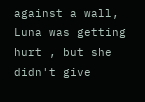against a wall, Luna was getting hurt , but she didn't give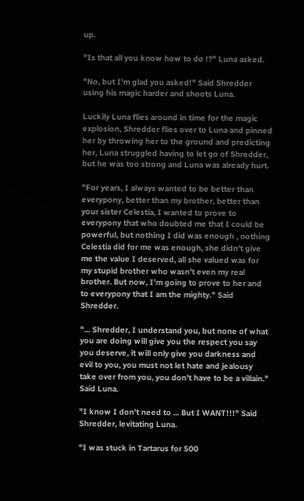up.

"Is that all you know how to do !?" Luna asked.

"No, but I'm glad you asked!" Said Shredder using his magic harder and shoots Luna.

Luckily Luna flies around in time for the magic explosion, Shredder flies over to Luna and pinned her by throwing her to the ground and predicting her, Luna struggled having to let go of Shredder, but he was too strong and Luna was already hurt.

"For years, I always wanted to be better than everypony, better than my brother, better than your sister Celestia, I wanted to prove to everypony that who doubted me that I could be powerful, but nothing I did was enough , nothing Celestia did for me was enough, she didn’t give me the value I deserved, all she valued was for my stupid brother who wasn’t even my real brother. But now, I’m going to prove to her and to everypony that I am the mighty." Said Shredder.

"... Shredder, I understand you, but none of what you are doing will give you the respect you say you deserve, it will only give you darkness and evil to you, you must not let hate and jealousy take over from you, you don't have to be a villain." Said Luna.

"I know I don't need to ... But I WANT!!!" Said Shredder, levitating Luna.

"I was stuck in Tartarus for 500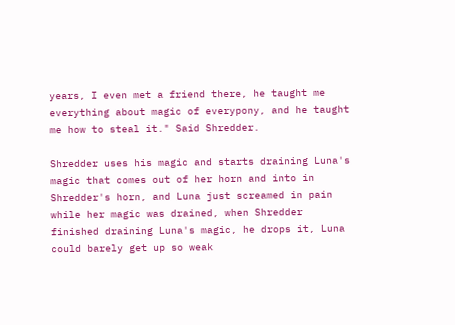years, I even met a friend there, he taught me everything about magic of everypony, and he taught me how to steal it." Said Shredder.

Shredder uses his magic and starts draining Luna's magic that comes out of her horn and into in Shredder's horn, and Luna just screamed in pain while her magic was drained, when Shredder finished draining Luna's magic, he drops it, Luna could barely get up so weak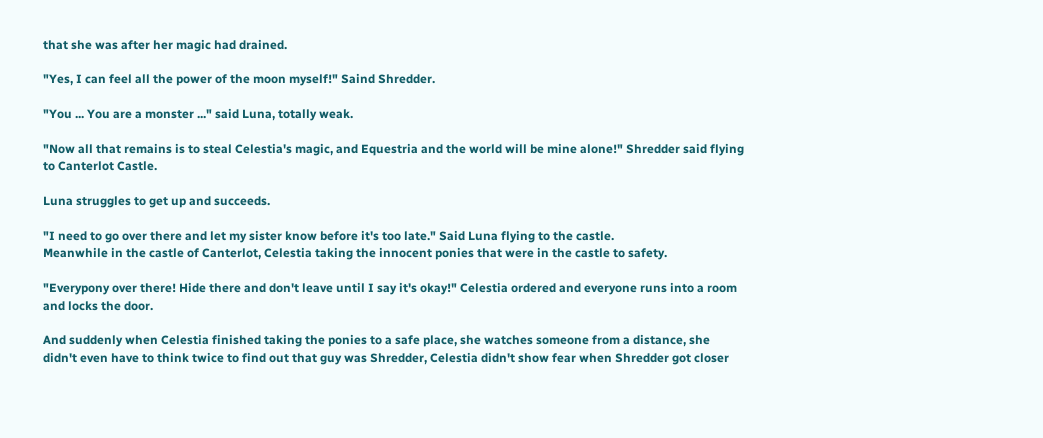that she was after her magic had drained.

"Yes, I can feel all the power of the moon myself!" Saind Shredder.

"You ... You are a monster ..." said Luna, totally weak.

"Now all that remains is to steal Celestia's magic, and Equestria and the world will be mine alone!" Shredder said flying to Canterlot Castle.

Luna struggles to get up and succeeds.

"I need to go over there and let my sister know before it's too late." Said Luna flying to the castle.
Meanwhile in the castle of Canterlot, Celestia taking the innocent ponies that were in the castle to safety.

"Everypony over there! Hide there and don't leave until I say it's okay!" Celestia ordered and everyone runs into a room and locks the door.

And suddenly when Celestia finished taking the ponies to a safe place, she watches someone from a distance, she didn't even have to think twice to find out that guy was Shredder, Celestia didn't show fear when Shredder got closer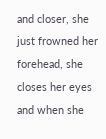and closer, she just frowned her forehead, she closes her eyes and when she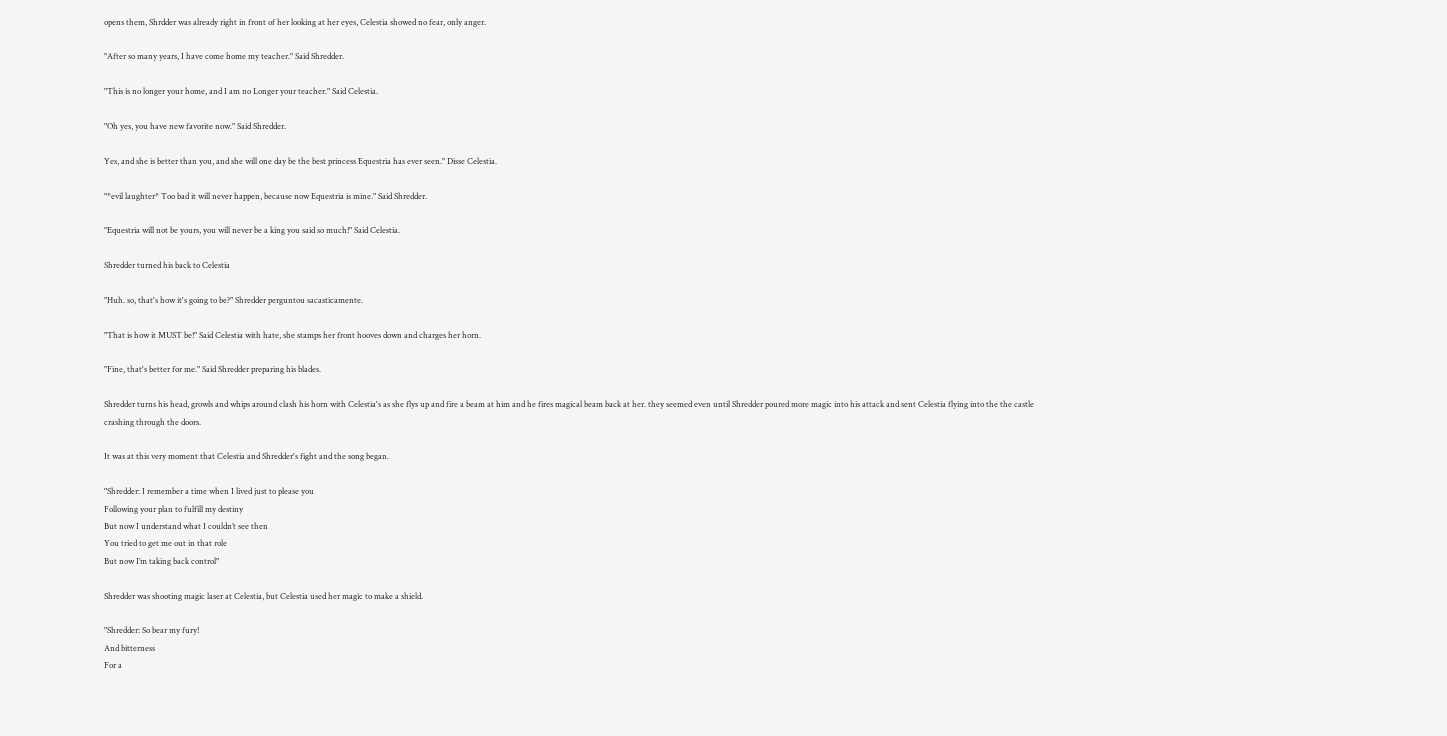opens them, Shrdder was already right in front of her looking at her eyes, Celestia showed no fear, only anger.

"After so many years, I have come home my teacher." Said Shredder.

"This is no longer your home, and I am no Longer your teacher." Said Celestia.

"Oh yes, you have new favorite now." Said Shredder.

Yes, and she is better than you, and she will one day be the best princess Equestria has ever seen." Disse Celestia.

"*evil laughter* Too bad it will never happen, because now Equestria is mine." Said Shredder.

"Equestria will not be yours, you will never be a king you said so much!" Said Celestia.

Shredder turned his back to Celestia

"Huh. so, that's how it's going to be?" Shredder perguntou sacasticamente.

"That is how it MUST be!" Said Celestia with hate, she stamps her front hooves down and charges her horn.

"Fine, that's better for me." Said Shredder preparing his blades.

Shredder turns his head, growls and whips around clash his horn with Celestia's as she flys up and fire a beam at him and he fires magical beam back at her. they seemed even until Shredder poured more magic into his attack and sent Celestia flying into the the castle crashing through the doors.

It was at this very moment that Celestia and Shredder's fight and the song began.

"Shredder: I remember a time when I lived just to please you
Following your plan to fulfill my destiny
But now I understand what I couldn’t see then
You tried to get me out in that role
But now I’m taking back control"

Shredder was shooting magic laser at Celestia, but Celestia used her magic to make a shield.

"Shredder: So bear my fury!
And bitterness
For a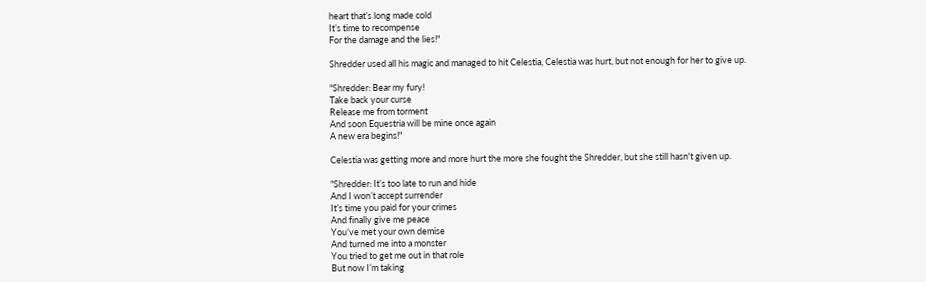heart that’s long made cold
It’s time to recompense
For the damage and the lies!"

Shredder used all his magic and managed to hit Celestia, Celestia was hurt, but not enough for her to give up.

"Shredder: Bear my fury!
Take back your curse
Release me from torment
And soon Equestria will be mine once again
A new era begins!"

Celestia was getting more and more hurt the more she fought the Shredder, but she still hasn't given up.

"Shredder: It’s too late to run and hide
And I won’t accept surrender
It’s time you paid for your crimes
And finally give me peace
You’ve met your own demise
And turned me into a monster
You tried to get me out in that role
But now I’m taking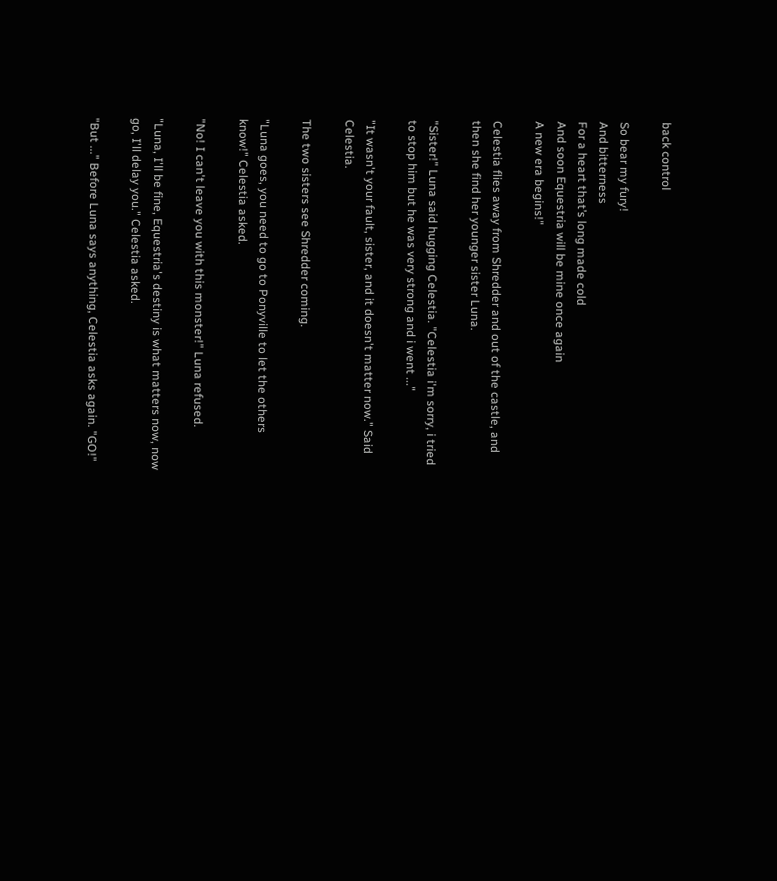back control

So bear my fury!
And bitterness
For a heart that’s long made cold
And soon Equestria will be mine once again
A new era begins!"

Celestia flies away from Shredder and out of the castle, and then she find her younger sister Luna.

"Sister!" Luna said hugging Celestia. "Celestia i'm sorry, i tried to stop him but he was very strong and i went ..."

"It wasn't your fault, sister, and it doesn't matter now." Said Celestia.

The two sisters see Shredder coming.

"Luna goes, you need to go to Ponyville to let the others know!" Celestia asked.

"No! I can't leave you with this monster!" Luna refused.

"Luna, I'll be fine, Equestria's destiny is what matters now, now go, I'll delay you." Celestia asked.

"But ..." Before Luna says anything, Celestia asks again. "GO!"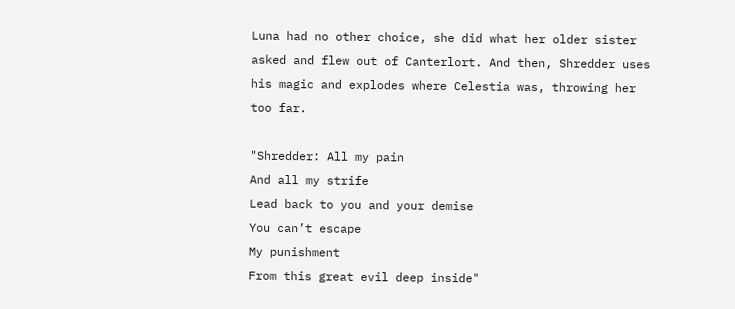Luna had no other choice, she did what her older sister asked and flew out of Canterlort. And then, Shredder uses his magic and explodes where Celestia was, throwing her too far.

"Shredder: All my pain
And all my strife
Lead back to you and your demise
You can’t escape
My punishment
From this great evil deep inside"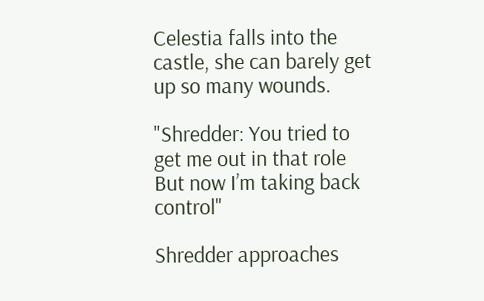Celestia falls into the castle, she can barely get up so many wounds.

"Shredder: You tried to get me out in that role
But now I’m taking back control"

Shredder approaches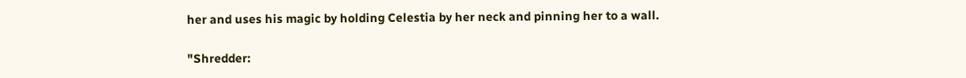her and uses his magic by holding Celestia by her neck and pinning her to a wall.

"Shredder: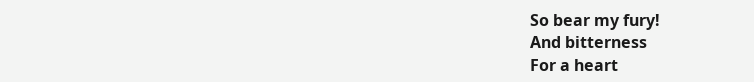So bear my fury!
And bitterness
For a heart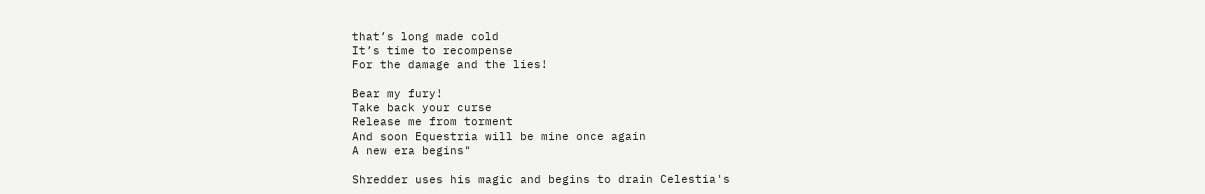that’s long made cold
It’s time to recompense
For the damage and the lies!

Bear my fury!
Take back your curse
Release me from torment
And soon Equestria will be mine once again
A new era begins"

Shredder uses his magic and begins to drain Celestia's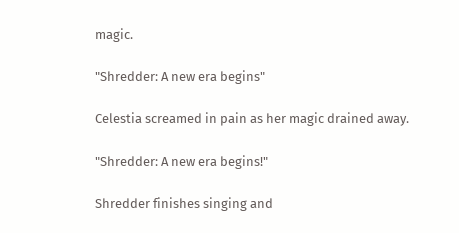magic.

"Shredder: A new era begins"

Celestia screamed in pain as her magic drained away.

"Shredder: A new era begins!"

Shredder finishes singing and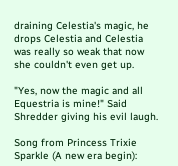draining Celestia's magic, he drops Celestia and Celestia was really so weak that now she couldn't even get up.

"Yes, now the magic and all Equestria is mine!" Said Shredder giving his evil laugh.

Song from Princess Trixie Sparkle (A new era begin):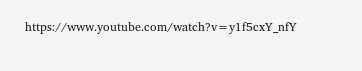https://www.youtube.com/watch?v=y1f5cxY_nfY